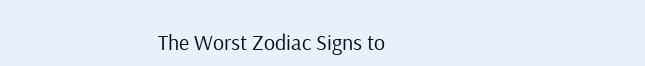The Worst Zodiac Signs to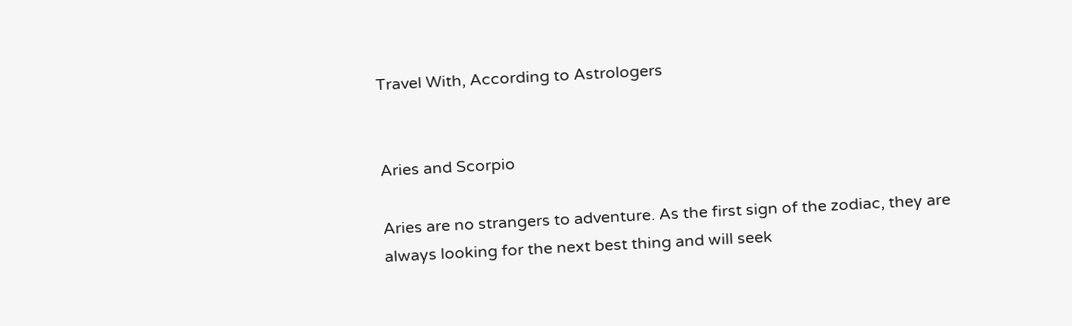Travel With, According to Astrologers


Aries and Scorpio

Aries are no strangers to adventure. As the first sign of the zodiac, they are always looking for the next best thing and will seek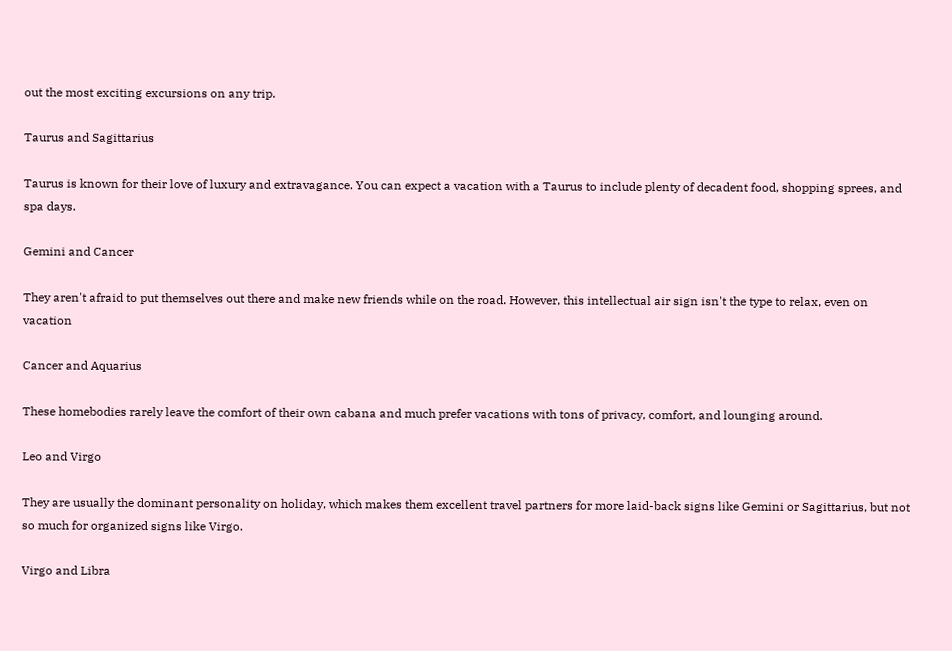out the most exciting excursions on any trip.

Taurus and Sagittarius

Taurus is known for their love of luxury and extravagance. You can expect a vacation with a Taurus to include plenty of decadent food, shopping sprees, and spa days.

Gemini and Cancer

They aren't afraid to put themselves out there and make new friends while on the road. However, this intellectual air sign isn't the type to relax, even on vacation

Cancer and Aquarius

These homebodies rarely leave the comfort of their own cabana and much prefer vacations with tons of privacy, comfort, and lounging around.

Leo and Virgo

They are usually the dominant personality on holiday, which makes them excellent travel partners for more laid-back signs like Gemini or Sagittarius, but not so much for organized signs like Virgo.

Virgo and Libra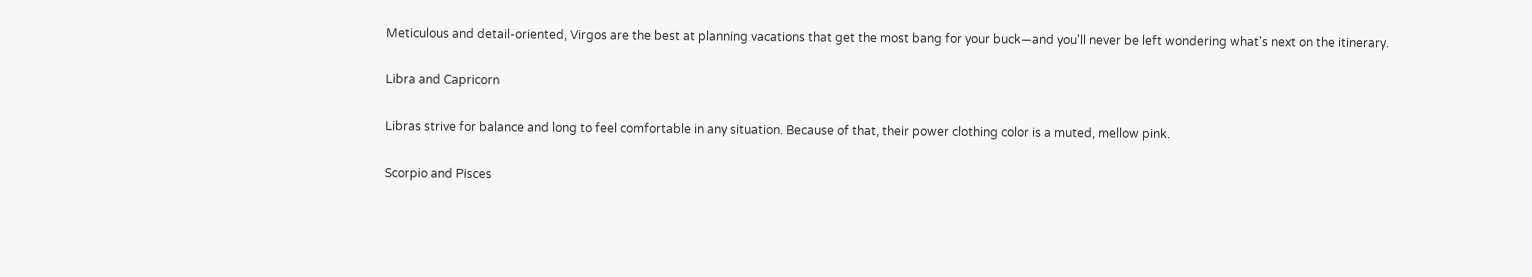Meticulous and detail-oriented, Virgos are the best at planning vacations that get the most bang for your buck—and you'll never be left wondering what's next on the itinerary.

Libra and Capricorn

Libras strive for balance and long to feel comfortable in any situation. Because of that, their power clothing color is a muted, mellow pink.

Scorpio and Pisces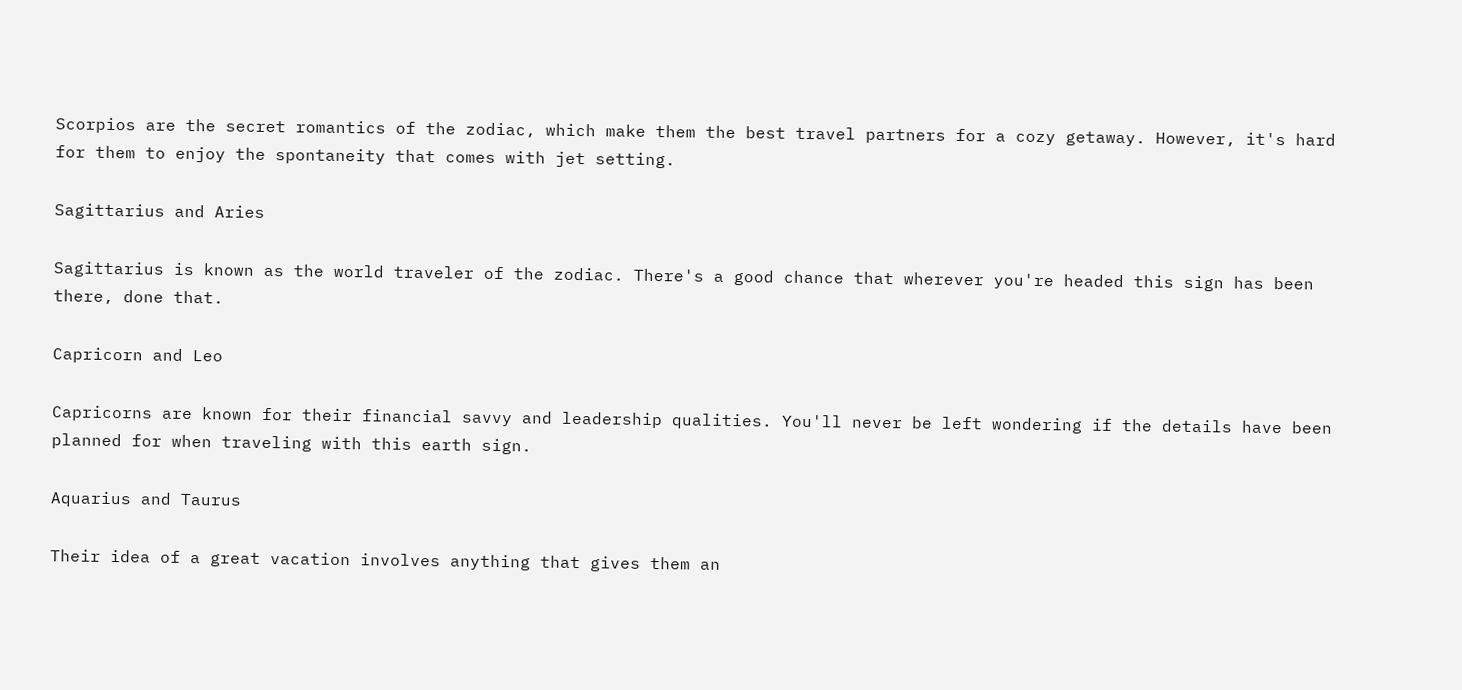Scorpios are the secret romantics of the zodiac, which make them the best travel partners for a cozy getaway. However, it's hard for them to enjoy the spontaneity that comes with jet setting.

Sagittarius and Aries

Sagittarius is known as the world traveler of the zodiac. There's a good chance that wherever you're headed this sign has been there, done that.

Capricorn and Leo

Capricorns are known for their financial savvy and leadership qualities. You'll never be left wondering if the details have been planned for when traveling with this earth sign.

Aquarius and Taurus

Their idea of a great vacation involves anything that gives them an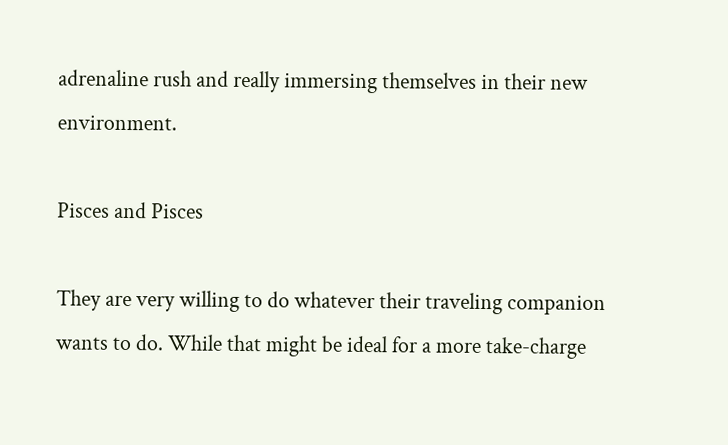adrenaline rush and really immersing themselves in their new environment.

Pisces and Pisces

They are very willing to do whatever their traveling companion wants to do. While that might be ideal for a more take-charge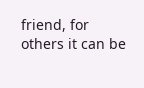friend, for others it can be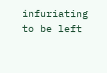infuriating to be left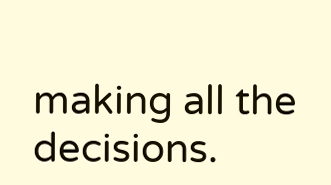making all the decisions.